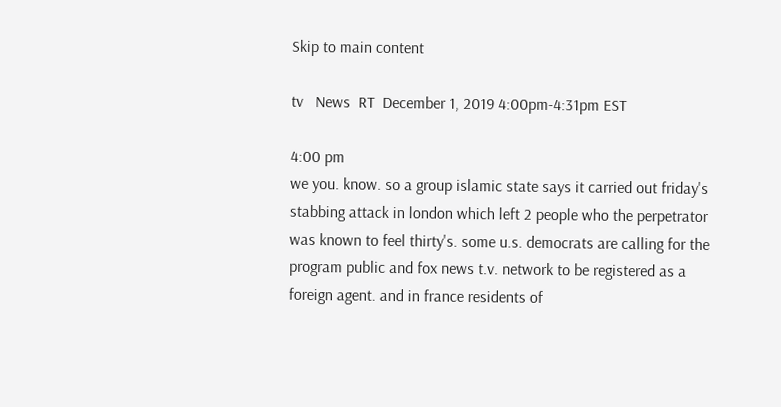Skip to main content

tv   News  RT  December 1, 2019 4:00pm-4:31pm EST

4:00 pm
we you. know. so a group islamic state says it carried out friday's stabbing attack in london which left 2 people who the perpetrator was known to feel thirty's. some u.s. democrats are calling for the program public and fox news t.v. network to be registered as a foreign agent. and in france residents of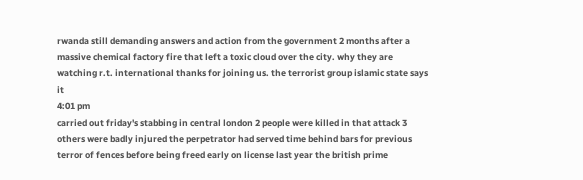rwanda still demanding answers and action from the government 2 months after a massive chemical factory fire that left a toxic cloud over the city. why they are watching r.t. international thanks for joining us. the terrorist group islamic state says it
4:01 pm
carried out friday's stabbing in central london 2 people were killed in that attack 3 others were badly injured the perpetrator had served time behind bars for previous terror of fences before being freed early on license last year the british prime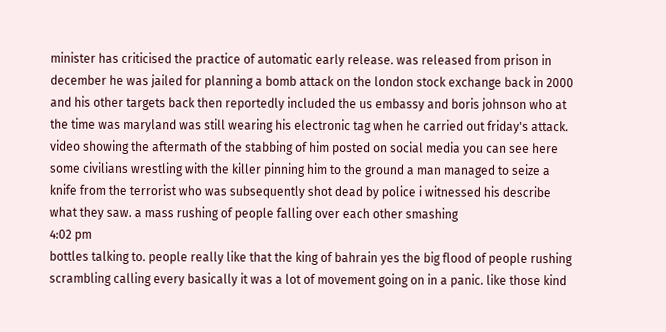minister has criticised the practice of automatic early release. was released from prison in december he was jailed for planning a bomb attack on the london stock exchange back in 2000 and his other targets back then reportedly included the us embassy and boris johnson who at the time was maryland was still wearing his electronic tag when he carried out friday's attack. video showing the aftermath of the stabbing of him posted on social media you can see here some civilians wrestling with the killer pinning him to the ground a man managed to seize a knife from the terrorist who was subsequently shot dead by police i witnessed his describe what they saw. a mass rushing of people falling over each other smashing
4:02 pm
bottles talking to. people really like that the king of bahrain yes the big flood of people rushing scrambling calling every basically it was a lot of movement going on in a panic. like those kind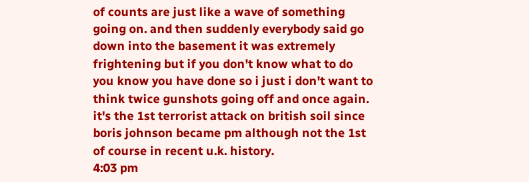of counts are just like a wave of something going on. and then suddenly everybody said go down into the basement it was extremely frightening but if you don't know what to do you know you have done so i just i don't want to think twice gunshots going off and once again. it's the 1st terrorist attack on british soil since boris johnson became pm although not the 1st of course in recent u.k. history.
4:03 pm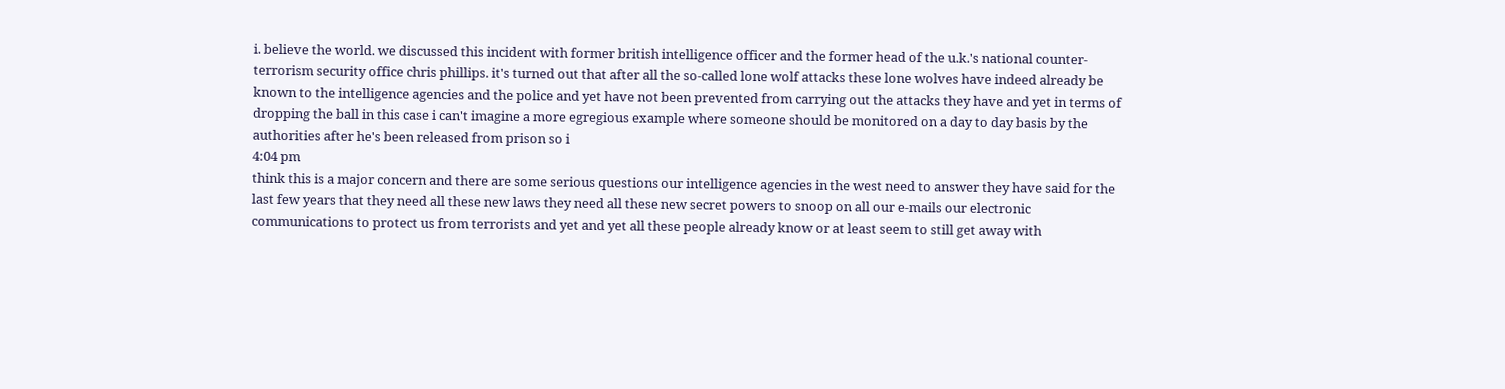i. believe the world. we discussed this incident with former british intelligence officer and the former head of the u.k.'s national counter-terrorism security office chris phillips. it's turned out that after all the so-called lone wolf attacks these lone wolves have indeed already be known to the intelligence agencies and the police and yet have not been prevented from carrying out the attacks they have and yet in terms of dropping the ball in this case i can't imagine a more egregious example where someone should be monitored on a day to day basis by the authorities after he's been released from prison so i
4:04 pm
think this is a major concern and there are some serious questions our intelligence agencies in the west need to answer they have said for the last few years that they need all these new laws they need all these new secret powers to snoop on all our e-mails our electronic communications to protect us from terrorists and yet and yet all these people already know or at least seem to still get away with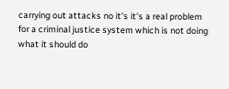carrying out attacks no it's it's a real problem for a criminal justice system which is not doing what it should do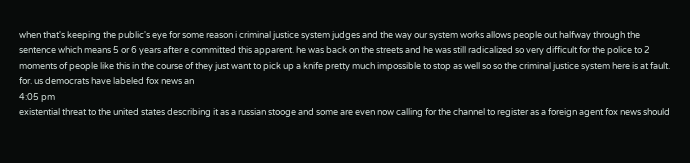when that's keeping the public's eye for some reason i criminal justice system judges and the way our system works allows people out halfway through the sentence which means 5 or 6 years after e committed this apparent. he was back on the streets and he was still radicalized so very difficult for the police to 2 moments of people like this in the course of they just want to pick up a knife pretty much impossible to stop as well so so the criminal justice system here is at fault. for. us democrats have labeled fox news an
4:05 pm
existential threat to the united states describing it as a russian stooge and some are even now calling for the channel to register as a foreign agent fox news should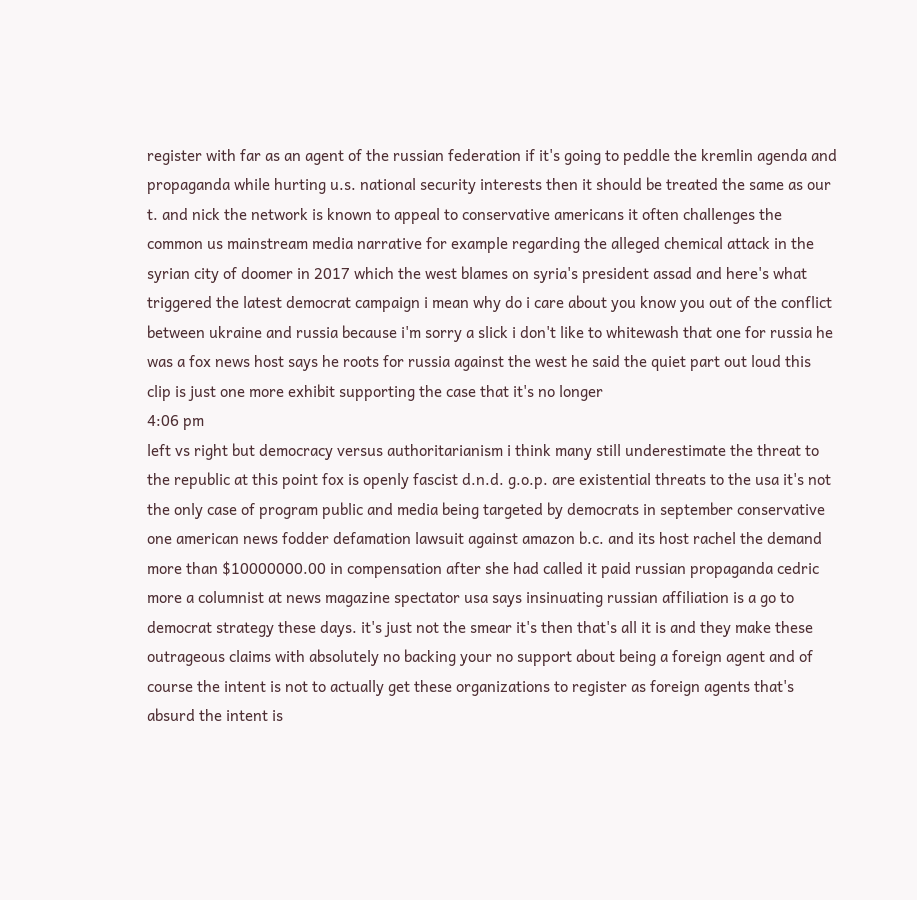register with far as an agent of the russian federation if it's going to peddle the kremlin agenda and propaganda while hurting u.s. national security interests then it should be treated the same as our t. and nick the network is known to appeal to conservative americans it often challenges the common us mainstream media narrative for example regarding the alleged chemical attack in the syrian city of doomer in 2017 which the west blames on syria's president assad and here's what triggered the latest democrat campaign i mean why do i care about you know you out of the conflict between ukraine and russia because i'm sorry a slick i don't like to whitewash that one for russia he was a fox news host says he roots for russia against the west he said the quiet part out loud this clip is just one more exhibit supporting the case that it's no longer
4:06 pm
left vs right but democracy versus authoritarianism i think many still underestimate the threat to the republic at this point fox is openly fascist d.n.d. g.o.p. are existential threats to the usa it's not the only case of program public and media being targeted by democrats in september conservative one american news fodder defamation lawsuit against amazon b.c. and its host rachel the demand more than $10000000.00 in compensation after she had called it paid russian propaganda cedric more a columnist at news magazine spectator usa says insinuating russian affiliation is a go to democrat strategy these days. it's just not the smear it's then that's all it is and they make these outrageous claims with absolutely no backing your no support about being a foreign agent and of course the intent is not to actually get these organizations to register as foreign agents that's absurd the intent is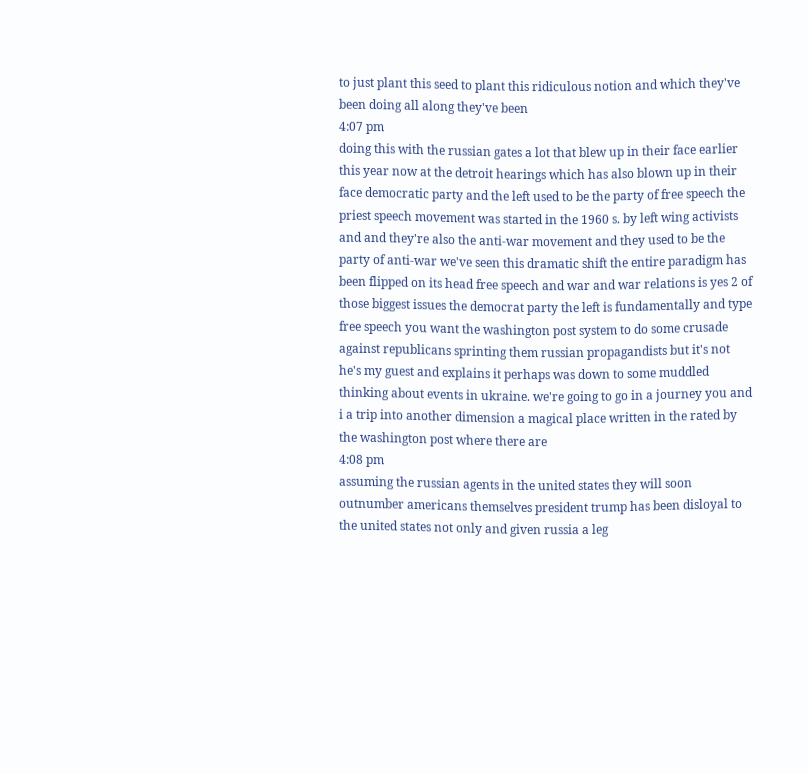to just plant this seed to plant this ridiculous notion and which they've been doing all along they've been
4:07 pm
doing this with the russian gates a lot that blew up in their face earlier this year now at the detroit hearings which has also blown up in their face democratic party and the left used to be the party of free speech the priest speech movement was started in the 1960 s. by left wing activists and and they're also the anti-war movement and they used to be the party of anti-war we've seen this dramatic shift the entire paradigm has been flipped on its head free speech and war and war relations is yes 2 of those biggest issues the democrat party the left is fundamentally and type free speech you want the washington post system to do some crusade against republicans sprinting them russian propagandists but it's not he's my guest and explains it perhaps was down to some muddled thinking about events in ukraine. we're going to go in a journey you and i a trip into another dimension a magical place written in the rated by the washington post where there are
4:08 pm
assuming the russian agents in the united states they will soon outnumber americans themselves president trump has been disloyal to the united states not only and given russia a leg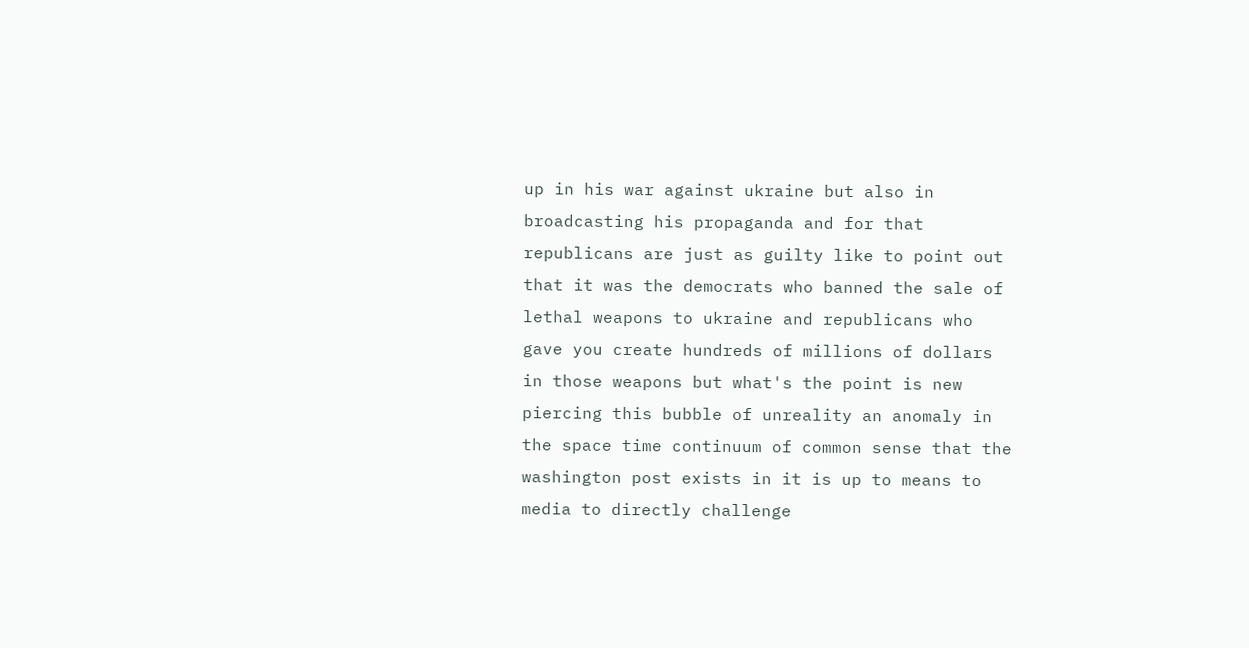up in his war against ukraine but also in broadcasting his propaganda and for that republicans are just as guilty like to point out that it was the democrats who banned the sale of lethal weapons to ukraine and republicans who gave you create hundreds of millions of dollars in those weapons but what's the point is new piercing this bubble of unreality an anomaly in the space time continuum of common sense that the washington post exists in it is up to means to media to directly challenge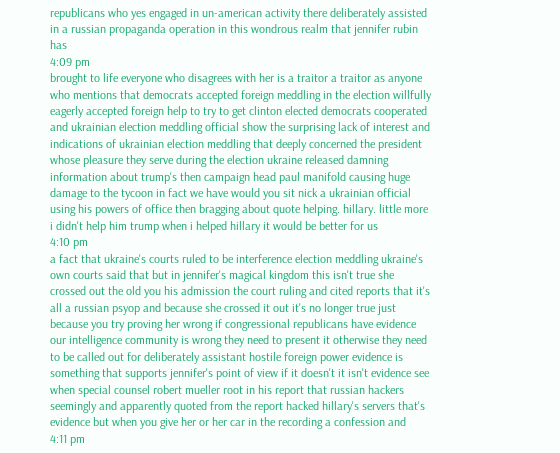republicans who yes engaged in un-american activity there deliberately assisted in a russian propaganda operation in this wondrous realm that jennifer rubin has
4:09 pm
brought to life everyone who disagrees with her is a traitor a traitor as anyone who mentions that democrats accepted foreign meddling in the election willfully eagerly accepted foreign help to try to get clinton elected democrats cooperated and ukrainian election meddling official show the surprising lack of interest and indications of ukrainian election meddling that deeply concerned the president whose pleasure they serve during the election ukraine released damning information about trump's then campaign head paul manifold causing huge damage to the tycoon in fact we have would you sit nick a ukrainian official using his powers of office then bragging about quote helping. hillary. little more i didn't help him trump when i helped hillary it would be better for us
4:10 pm
a fact that ukraine's courts ruled to be interference election meddling ukraine's own courts said that but in jennifer's magical kingdom this isn't true she crossed out the old you his admission the court ruling and cited reports that it's all a russian psyop and because she crossed it out it's no longer true just because you try proving her wrong if congressional republicans have evidence our intelligence community is wrong they need to present it otherwise they need to be called out for deliberately assistant hostile foreign power evidence is something that supports jennifer's point of view if it doesn't it isn't evidence see when special counsel robert mueller root in his report that russian hackers seemingly and apparently quoted from the report hacked hillary's servers that's evidence but when you give her or her car in the recording a confession and
4:11 pm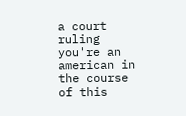a court ruling you're an american in the course of this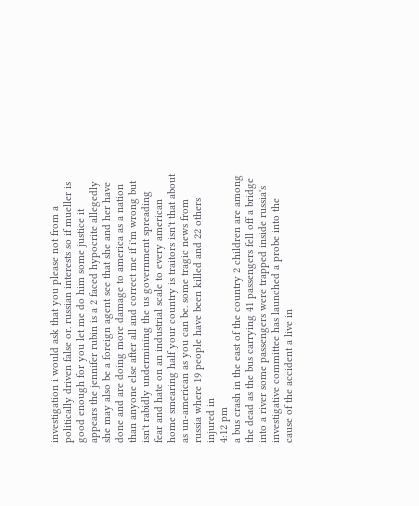investigation i would ask that you please not from a politically driven false or. russian interests so if mueller is good enough for you let me do him some justice it appears the jennifer rubin is a 2 faced hypocrite allegedly she may also be a foreign agent see that she and her have done and are doing more damage to america as a nation than anyone else after all and correct me if i'm wrong but isn't rabidly undermining the us government spreading fear and hate on an industrial scale to every american home smearing half your country is traitors isn't that about as un-american as you can be. some tragic news from russia where 19 people have been killed and 22 others injured in
4:12 pm
a bus crash in the east of the country 2 children are among the dead as the bus carrying 41 passengers fell off a bridge into a river some passengers were trapped inside russia's investigative committee has launched a probe into the cause of the accident a live in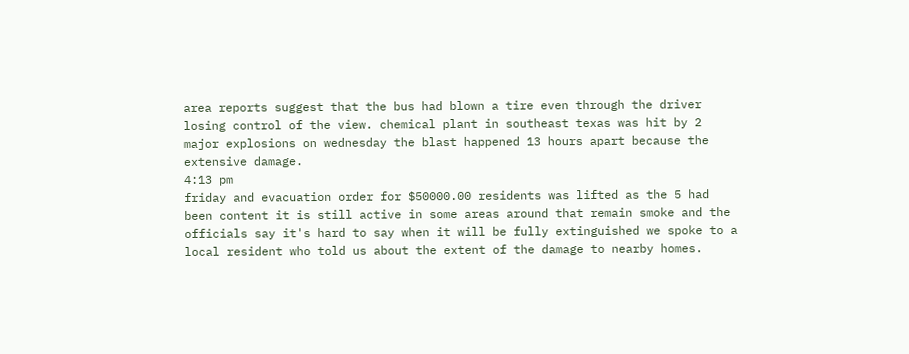area reports suggest that the bus had blown a tire even through the driver losing control of the view. chemical plant in southeast texas was hit by 2 major explosions on wednesday the blast happened 13 hours apart because the extensive damage.
4:13 pm
friday and evacuation order for $50000.00 residents was lifted as the 5 had been content it is still active in some areas around that remain smoke and the officials say it's hard to say when it will be fully extinguished we spoke to a local resident who told us about the extent of the damage to nearby homes.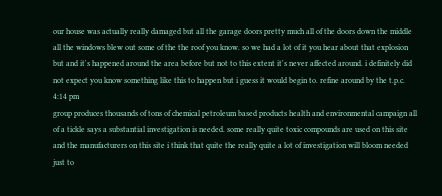our house was actually really damaged but all the garage doors pretty much all of the doors down the middle all the windows blew out some of the the roof you know. so we had a lot of it you hear about that explosion but and it's happened around the area before but not to this extent it's never affected around. i definitely did not expect you know something like this to happen but i guess it would begin to. refine around by the t.p.c.
4:14 pm
group produces thousands of tons of chemical petroleum based products health and environmental campaign all of a tickle says a substantial investigation is needed. some really quite toxic compounds are used on this site and the manufacturers on this site i think that quite the really quite a lot of investigation will bloom needed just to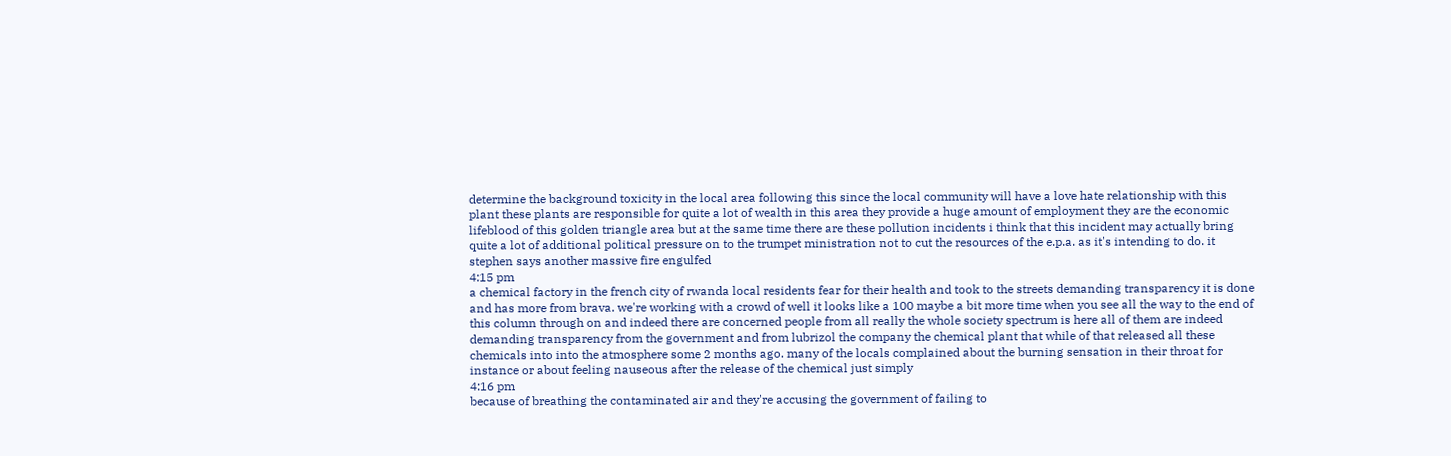determine the background toxicity in the local area following this since the local community will have a love hate relationship with this plant these plants are responsible for quite a lot of wealth in this area they provide a huge amount of employment they are the economic lifeblood of this golden triangle area but at the same time there are these pollution incidents i think that this incident may actually bring quite a lot of additional political pressure on to the trumpet ministration not to cut the resources of the e.p.a. as it's intending to do. it stephen says another massive fire engulfed
4:15 pm
a chemical factory in the french city of rwanda local residents fear for their health and took to the streets demanding transparency it is done and has more from brava. we're working with a crowd of well it looks like a 100 maybe a bit more time when you see all the way to the end of this column through on and indeed there are concerned people from all really the whole society spectrum is here all of them are indeed demanding transparency from the government and from lubrizol the company the chemical plant that while of that released all these chemicals into into the atmosphere some 2 months ago. many of the locals complained about the burning sensation in their throat for instance or about feeling nauseous after the release of the chemical just simply
4:16 pm
because of breathing the contaminated air and they're accusing the government of failing to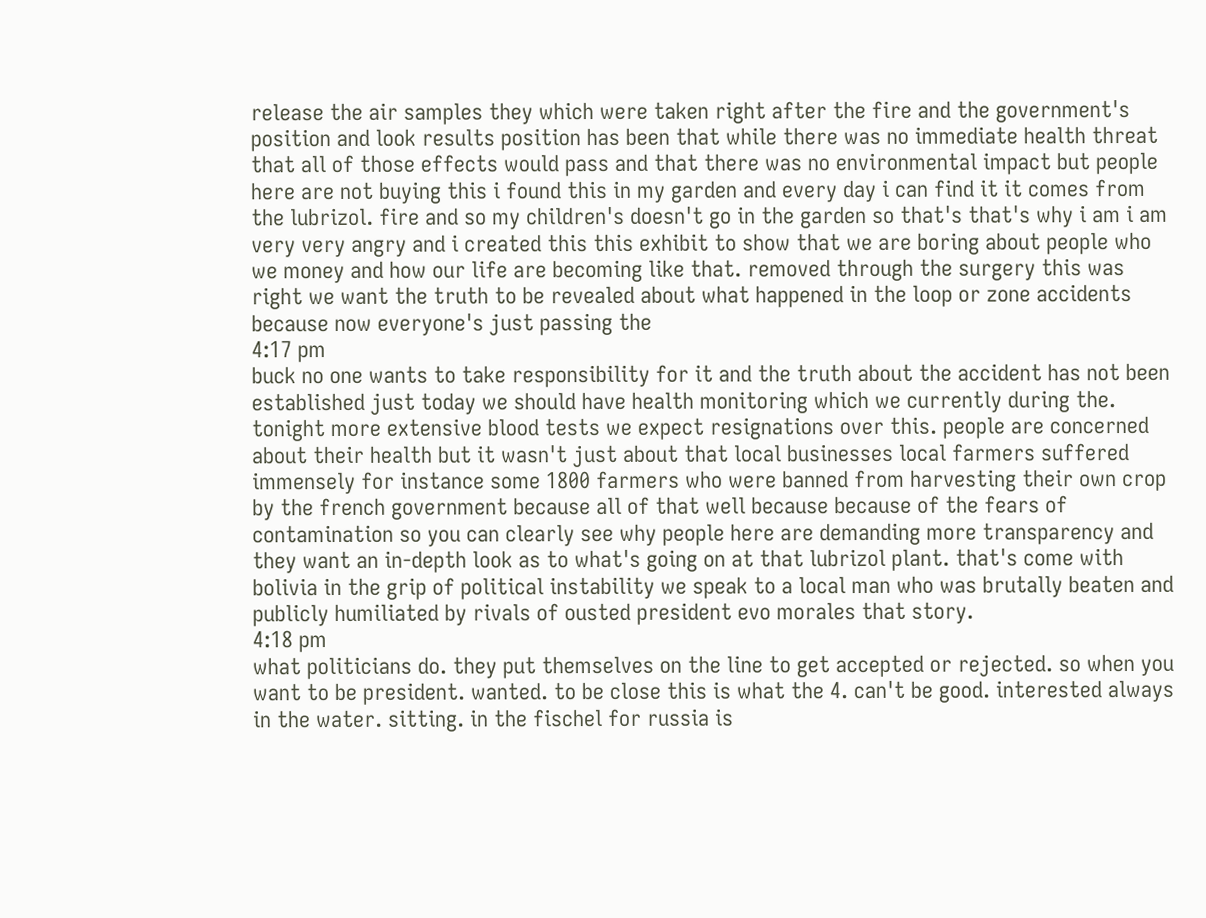release the air samples they which were taken right after the fire and the government's position and look results position has been that while there was no immediate health threat that all of those effects would pass and that there was no environmental impact but people here are not buying this i found this in my garden and every day i can find it it comes from the lubrizol. fire and so my children's doesn't go in the garden so that's that's why i am i am very very angry and i created this this exhibit to show that we are boring about people who we money and how our life are becoming like that. removed through the surgery this was right we want the truth to be revealed about what happened in the loop or zone accidents because now everyone's just passing the
4:17 pm
buck no one wants to take responsibility for it and the truth about the accident has not been established just today we should have health monitoring which we currently during the. tonight more extensive blood tests we expect resignations over this. people are concerned about their health but it wasn't just about that local businesses local farmers suffered immensely for instance some 1800 farmers who were banned from harvesting their own crop by the french government because all of that well because because of the fears of contamination so you can clearly see why people here are demanding more transparency and they want an in-depth look as to what's going on at that lubrizol plant. that's come with bolivia in the grip of political instability we speak to a local man who was brutally beaten and publicly humiliated by rivals of ousted president evo morales that story.
4:18 pm
what politicians do. they put themselves on the line to get accepted or rejected. so when you want to be president. wanted. to be close this is what the 4. can't be good. interested always in the water. sitting. in the fischel for russia is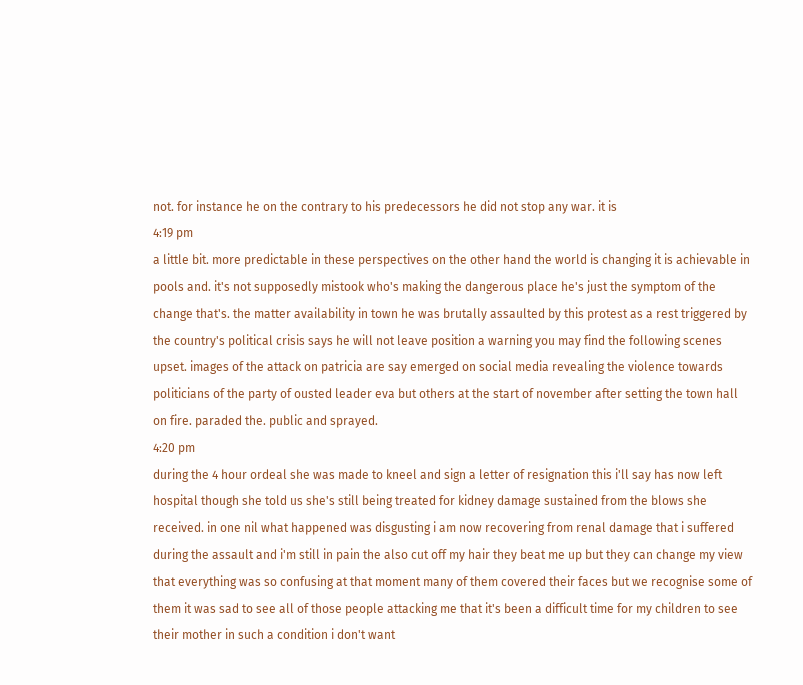not. for instance he on the contrary to his predecessors he did not stop any war. it is
4:19 pm
a little bit. more predictable in these perspectives on the other hand the world is changing it is achievable in pools and. it's not supposedly mistook who's making the dangerous place he's just the symptom of the change that's. the matter availability in town he was brutally assaulted by this protest as a rest triggered by the country's political crisis says he will not leave position a warning you may find the following scenes upset. images of the attack on patricia are say emerged on social media revealing the violence towards politicians of the party of ousted leader eva but others at the start of november after setting the town hall on fire. paraded the. public and sprayed.
4:20 pm
during the 4 hour ordeal she was made to kneel and sign a letter of resignation this i'll say has now left hospital though she told us she's still being treated for kidney damage sustained from the blows she received. in one nil what happened was disgusting i am now recovering from renal damage that i suffered during the assault and i'm still in pain the also cut off my hair they beat me up but they can change my view that everything was so confusing at that moment many of them covered their faces but we recognise some of them it was sad to see all of those people attacking me that it's been a difficult time for my children to see their mother in such a condition i don't want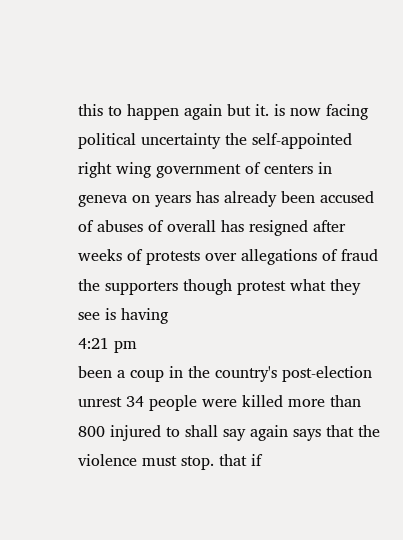this to happen again but it. is now facing political uncertainty the self-appointed right wing government of centers in geneva on years has already been accused of abuses of overall has resigned after weeks of protests over allegations of fraud the supporters though protest what they see is having
4:21 pm
been a coup in the country's post-election unrest 34 people were killed more than 800 injured to shall say again says that the violence must stop. that if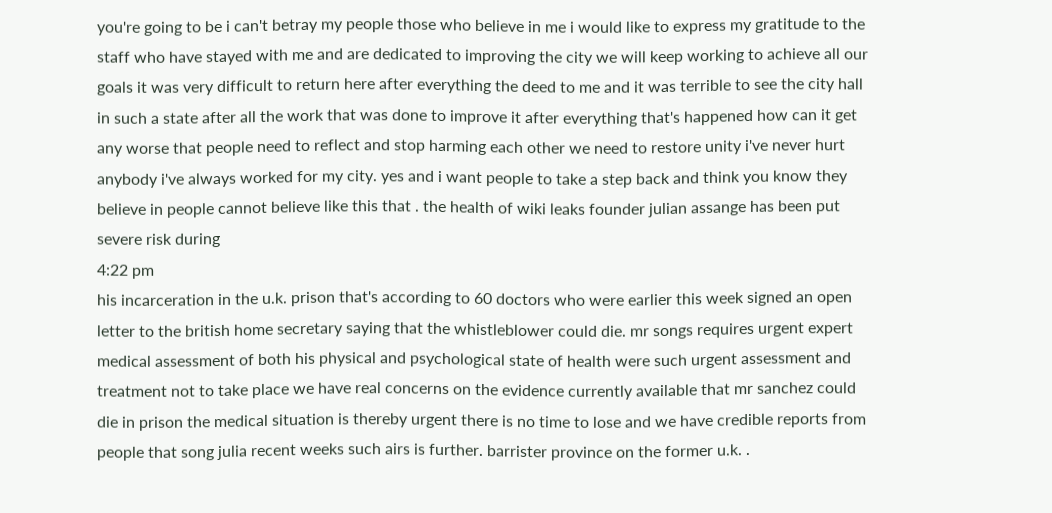you're going to be i can't betray my people those who believe in me i would like to express my gratitude to the staff who have stayed with me and are dedicated to improving the city we will keep working to achieve all our goals it was very difficult to return here after everything the deed to me and it was terrible to see the city hall in such a state after all the work that was done to improve it after everything that's happened how can it get any worse that people need to reflect and stop harming each other we need to restore unity i've never hurt anybody i've always worked for my city. yes and i want people to take a step back and think you know they believe in people cannot believe like this that . the health of wiki leaks founder julian assange has been put severe risk during
4:22 pm
his incarceration in the u.k. prison that's according to 60 doctors who were earlier this week signed an open letter to the british home secretary saying that the whistleblower could die. mr songs requires urgent expert medical assessment of both his physical and psychological state of health were such urgent assessment and treatment not to take place we have real concerns on the evidence currently available that mr sanchez could die in prison the medical situation is thereby urgent there is no time to lose and we have credible reports from people that song julia recent weeks such airs is further. barrister province on the former u.k. .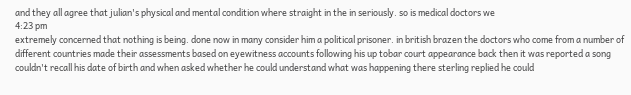and they all agree that julian's physical and mental condition where straight in the in seriously. so is medical doctors we
4:23 pm
extremely concerned that nothing is being. done now in many consider him a political prisoner. in british brazen the doctors who come from a number of different countries made their assessments based on eyewitness accounts following his up tobar court appearance back then it was reported a song couldn't recall his date of birth and when asked whether he could understand what was happening there sterling replied he could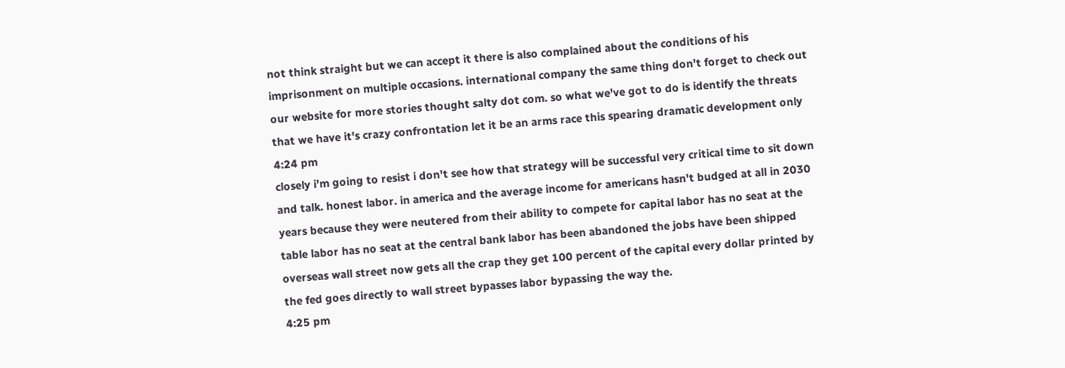not think straight but we can accept it there is also complained about the conditions of his imprisonment on multiple occasions. international company the same thing don't forget to check out our website for more stories thought salty dot com. so what we've got to do is identify the threats that we have it's crazy confrontation let it be an arms race this spearing dramatic development only
4:24 pm
closely i'm going to resist i don't see how that strategy will be successful very critical time to sit down and talk. honest labor. in america and the average income for americans hasn't budged at all in 2030 years because they were neutered from their ability to compete for capital labor has no seat at the table labor has no seat at the central bank labor has been abandoned the jobs have been shipped overseas wall street now gets all the crap they get 100 percent of the capital every dollar printed by the fed goes directly to wall street bypasses labor bypassing the way the.
4:25 pm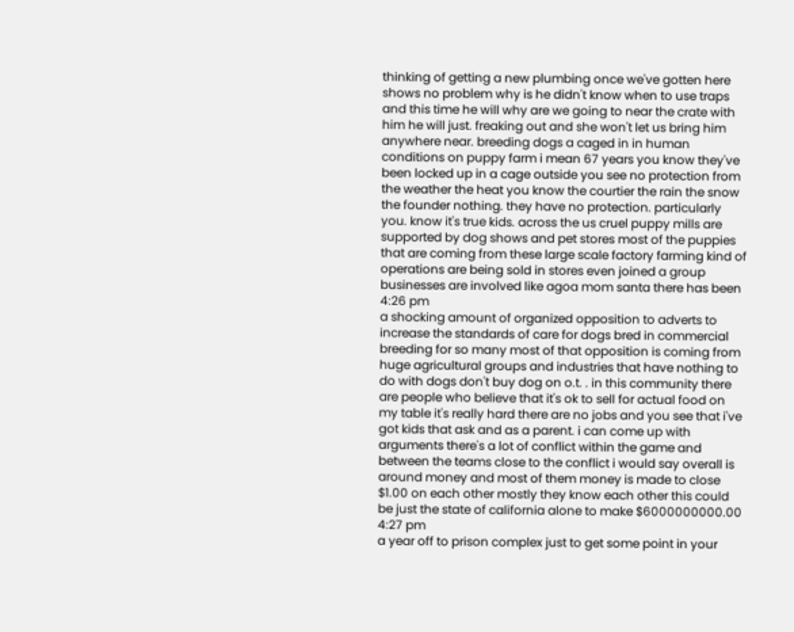thinking of getting a new plumbing once we've gotten here shows no problem why is he didn't know when to use traps and this time he will why are we going to near the crate with him he will just. freaking out and she won't let us bring him anywhere near. breeding dogs a caged in in human conditions on puppy farm i mean 67 years you know they've been locked up in a cage outside you see no protection from the weather the heat you know the courtier the rain the snow the founder nothing. they have no protection. particularly you. know it's true kids. across the us cruel puppy mills are supported by dog shows and pet stores most of the puppies that are coming from these large scale factory farming kind of operations are being sold in stores even joined a group businesses are involved like agoa mom santa there has been
4:26 pm
a shocking amount of organized opposition to adverts to increase the standards of care for dogs bred in commercial breeding for so many most of that opposition is coming from huge agricultural groups and industries that have nothing to do with dogs don't buy dog on o.t. . in this community there are people who believe that it's ok to sell for actual food on my table it's really hard there are no jobs and you see that i've got kids that ask and as a parent. i can come up with arguments there's a lot of conflict within the game and between the teams close to the conflict i would say overall is around money and most of them money is made to close $1.00 on each other mostly they know each other this could be just the state of california alone to make $6000000000.00
4:27 pm
a year off to prison complex just to get some point in your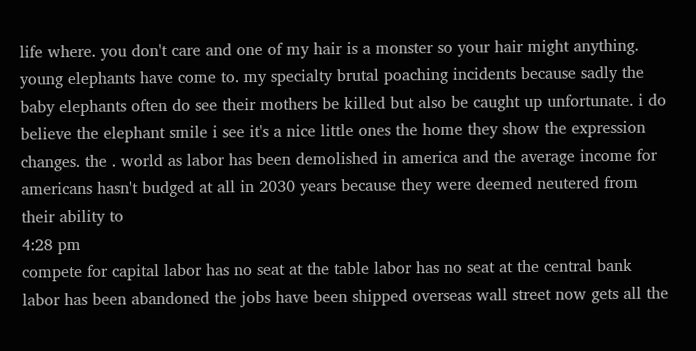life where. you don't care and one of my hair is a monster so your hair might anything. young elephants have come to. my specialty brutal poaching incidents because sadly the baby elephants often do see their mothers be killed but also be caught up unfortunate. i do believe the elephant smile i see it's a nice little ones the home they show the expression changes. the . world as labor has been demolished in america and the average income for americans hasn't budged at all in 2030 years because they were deemed neutered from their ability to
4:28 pm
compete for capital labor has no seat at the table labor has no seat at the central bank labor has been abandoned the jobs have been shipped overseas wall street now gets all the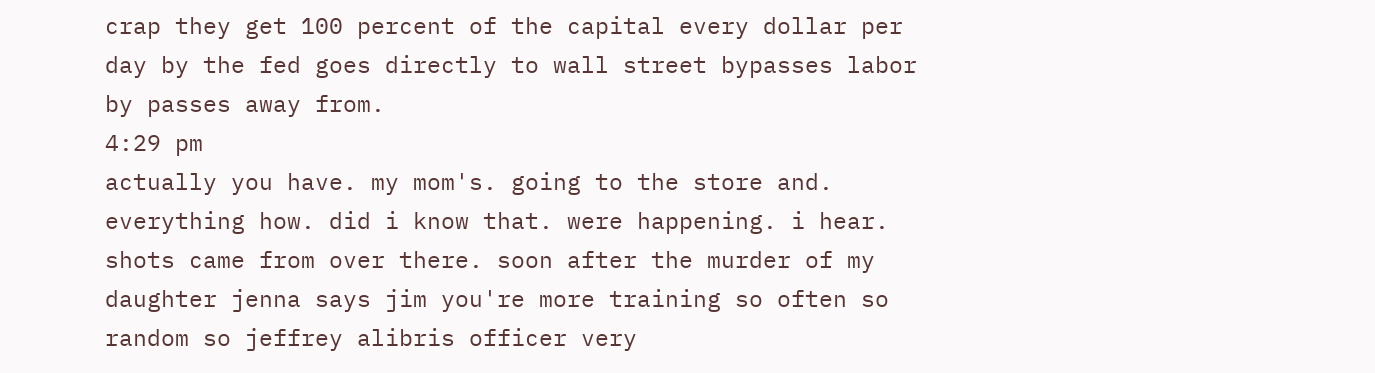crap they get 100 percent of the capital every dollar per day by the fed goes directly to wall street bypasses labor by passes away from.
4:29 pm
actually you have. my mom's. going to the store and. everything how. did i know that. were happening. i hear. shots came from over there. soon after the murder of my daughter jenna says jim you're more training so often so random so jeffrey alibris officer very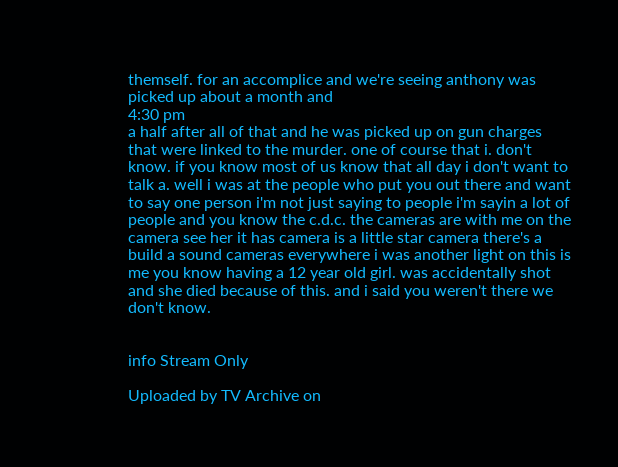themself. for an accomplice and we're seeing anthony was picked up about a month and
4:30 pm
a half after all of that and he was picked up on gun charges that were linked to the murder. one of course that i. don't know. if you know most of us know that all day i don't want to talk a. well i was at the people who put you out there and want to say one person i'm not just saying to people i'm sayin a lot of people and you know the c.d.c. the cameras are with me on the camera see her it has camera is a little star camera there's a build a sound cameras everywhere i was another light on this is me you know having a 12 year old girl. was accidentally shot and she died because of this. and i said you weren't there we don't know.


info Stream Only

Uploaded by TV Archive on